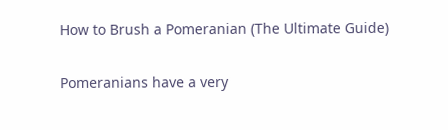How to Brush a Pomeranian (The Ultimate Guide)

Pomeranians have a very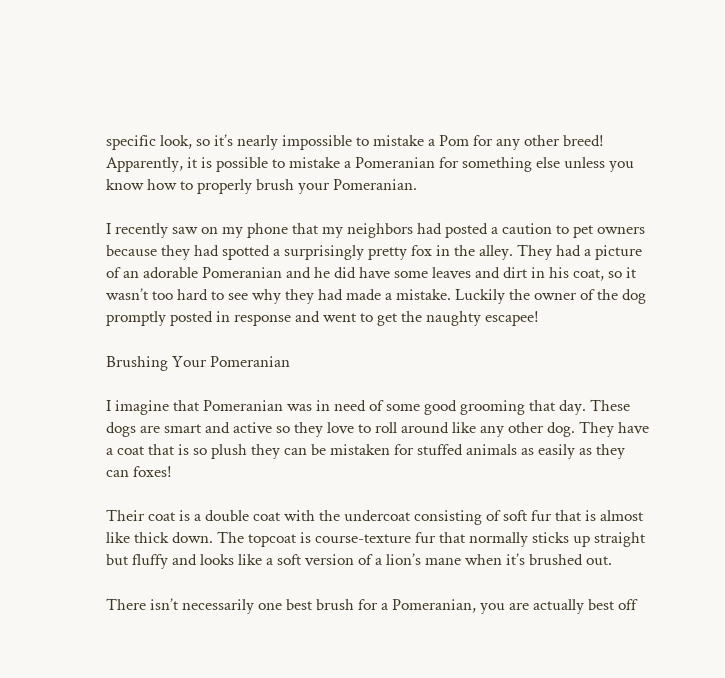specific look, so it’s nearly impossible to mistake a Pom for any other breed! Apparently, it is possible to mistake a Pomeranian for something else unless you know how to properly brush your Pomeranian.

I recently saw on my phone that my neighbors had posted a caution to pet owners because they had spotted a surprisingly pretty fox in the alley. They had a picture of an adorable Pomeranian and he did have some leaves and dirt in his coat, so it wasn’t too hard to see why they had made a mistake. Luckily the owner of the dog promptly posted in response and went to get the naughty escapee!

Brushing Your Pomeranian

I imagine that Pomeranian was in need of some good grooming that day. These dogs are smart and active so they love to roll around like any other dog. They have a coat that is so plush they can be mistaken for stuffed animals as easily as they can foxes!

Their coat is a double coat with the undercoat consisting of soft fur that is almost like thick down. The topcoat is course-texture fur that normally sticks up straight but fluffy and looks like a soft version of a lion’s mane when it’s brushed out.

There isn’t necessarily one best brush for a Pomeranian, you are actually best off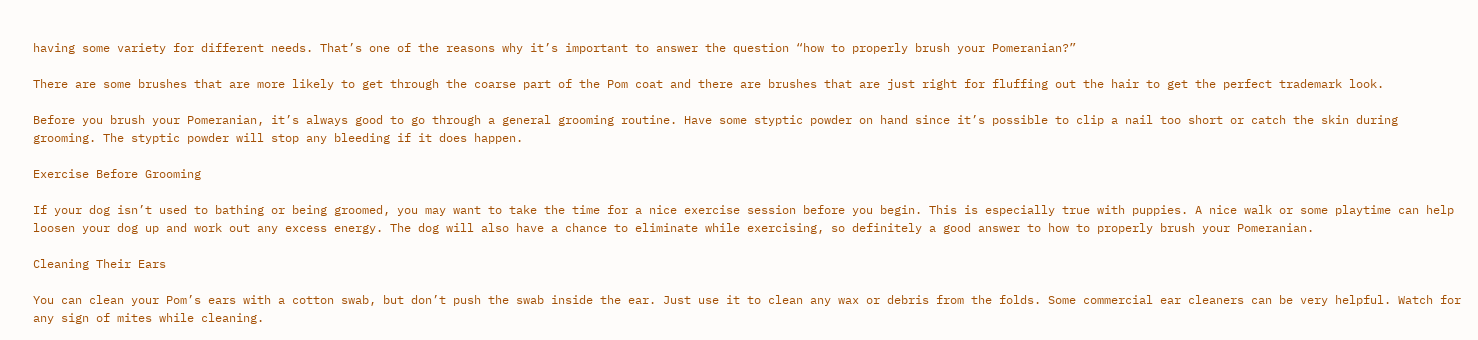having some variety for different needs. That’s one of the reasons why it’s important to answer the question “how to properly brush your Pomeranian?”

There are some brushes that are more likely to get through the coarse part of the Pom coat and there are brushes that are just right for fluffing out the hair to get the perfect trademark look.

Before you brush your Pomeranian, it’s always good to go through a general grooming routine. Have some styptic powder on hand since it’s possible to clip a nail too short or catch the skin during grooming. The styptic powder will stop any bleeding if it does happen.

Exercise Before Grooming

If your dog isn’t used to bathing or being groomed, you may want to take the time for a nice exercise session before you begin. This is especially true with puppies. A nice walk or some playtime can help loosen your dog up and work out any excess energy. The dog will also have a chance to eliminate while exercising, so definitely a good answer to how to properly brush your Pomeranian.

Cleaning Their Ears

You can clean your Pom’s ears with a cotton swab, but don’t push the swab inside the ear. Just use it to clean any wax or debris from the folds. Some commercial ear cleaners can be very helpful. Watch for any sign of mites while cleaning.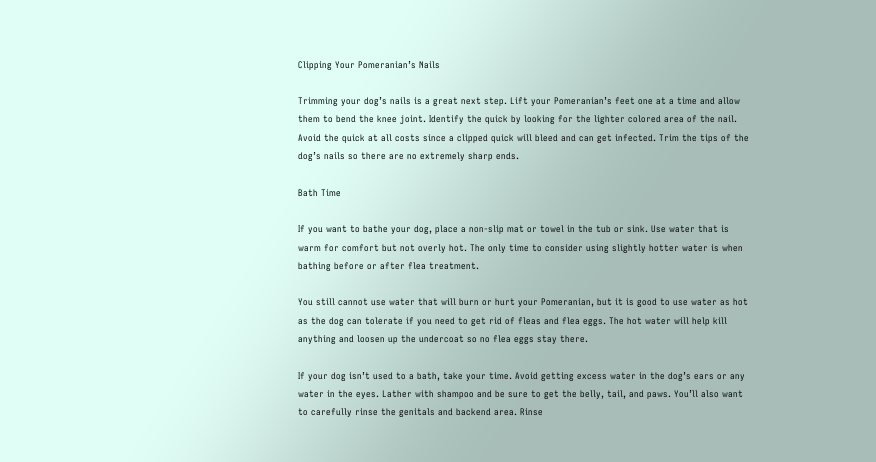Clipping Your Pomeranian’s Nails

Trimming your dog’s nails is a great next step. Lift your Pomeranian’s feet one at a time and allow them to bend the knee joint. Identify the quick by looking for the lighter colored area of the nail. Avoid the quick at all costs since a clipped quick will bleed and can get infected. Trim the tips of the dog’s nails so there are no extremely sharp ends.

Bath Time

If you want to bathe your dog, place a non-slip mat or towel in the tub or sink. Use water that is warm for comfort but not overly hot. The only time to consider using slightly hotter water is when bathing before or after flea treatment.

You still cannot use water that will burn or hurt your Pomeranian, but it is good to use water as hot as the dog can tolerate if you need to get rid of fleas and flea eggs. The hot water will help kill anything and loosen up the undercoat so no flea eggs stay there.

If your dog isn’t used to a bath, take your time. Avoid getting excess water in the dog’s ears or any water in the eyes. Lather with shampoo and be sure to get the belly, tail, and paws. You’ll also want to carefully rinse the genitals and backend area. Rinse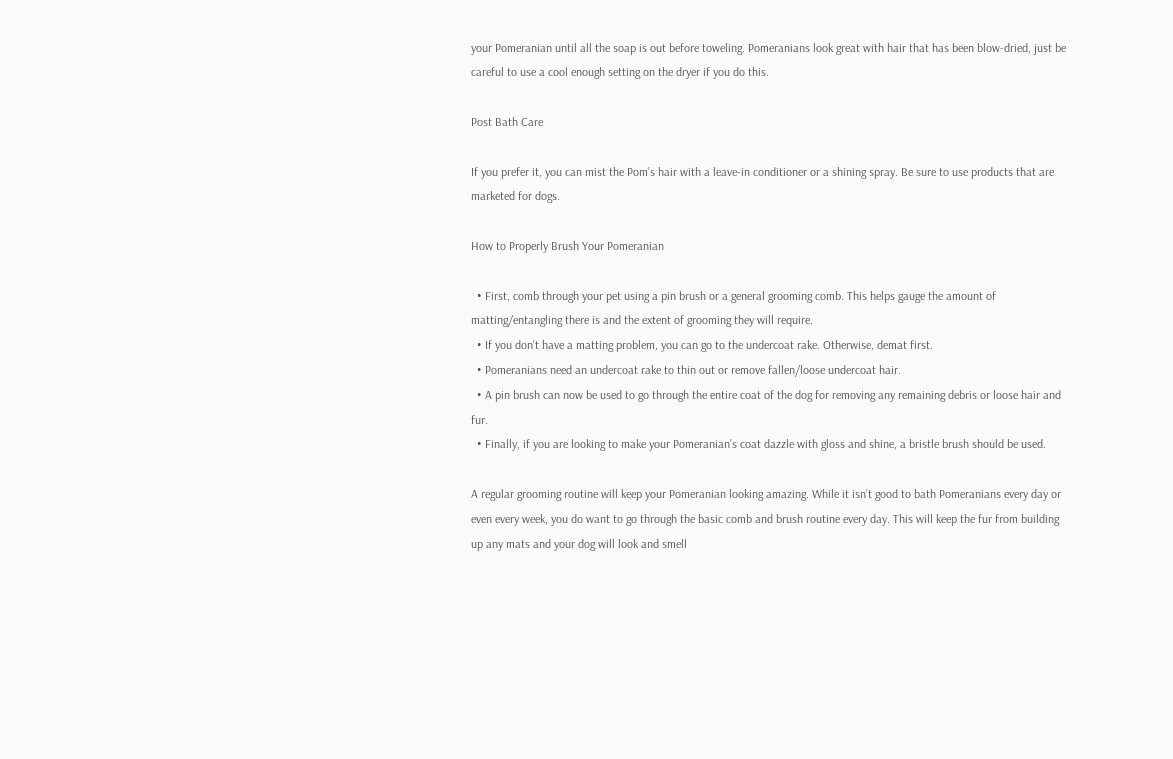your Pomeranian until all the soap is out before toweling. Pomeranians look great with hair that has been blow-dried, just be careful to use a cool enough setting on the dryer if you do this.

Post Bath Care

If you prefer it, you can mist the Pom’s hair with a leave-in conditioner or a shining spray. Be sure to use products that are marketed for dogs.

How to Properly Brush Your Pomeranian

  • First, comb through your pet using a pin brush or a general grooming comb. This helps gauge the amount of matting/entangling there is and the extent of grooming they will require.
  • If you don’t have a matting problem, you can go to the undercoat rake. Otherwise, demat first.
  • Pomeranians need an undercoat rake to thin out or remove fallen/loose undercoat hair.
  • A pin brush can now be used to go through the entire coat of the dog for removing any remaining debris or loose hair and fur.
  • Finally, if you are looking to make your Pomeranian’s coat dazzle with gloss and shine, a bristle brush should be used.

A regular grooming routine will keep your Pomeranian looking amazing. While it isn’t good to bath Pomeranians every day or even every week, you do want to go through the basic comb and brush routine every day. This will keep the fur from building up any mats and your dog will look and smell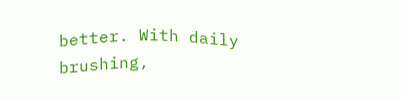better. With daily brushing,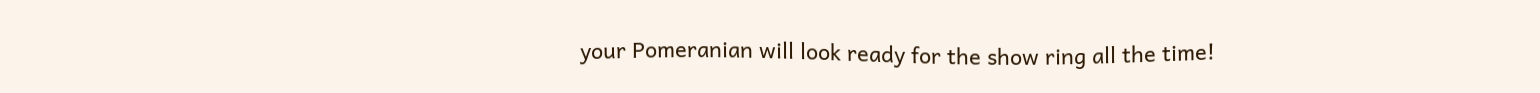your Pomeranian will look ready for the show ring all the time!